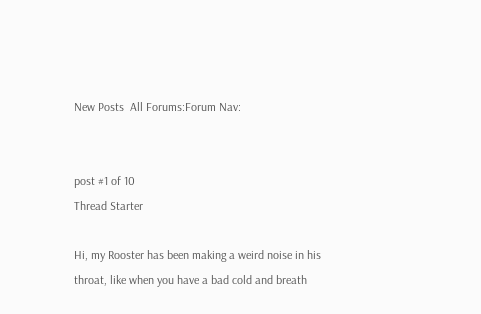New Posts  All Forums:Forum Nav:


post #1 of 10
Thread Starter

Hi, my Rooster has been making a weird noise in his throat, like when you have a bad cold and breath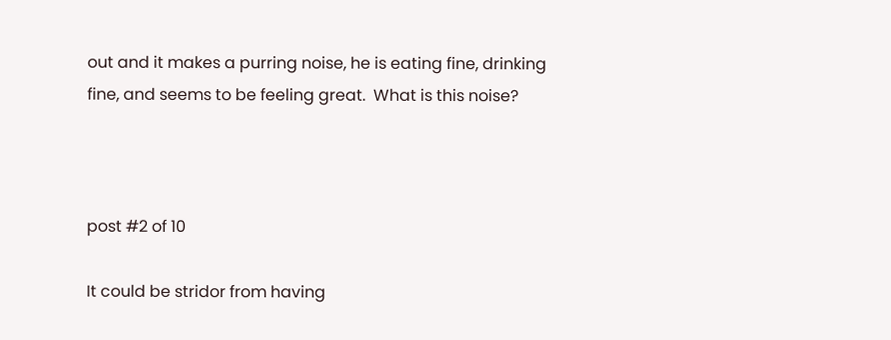out and it makes a purring noise, he is eating fine, drinking fine, and seems to be feeling great.  What is this noise?



post #2 of 10

It could be stridor from having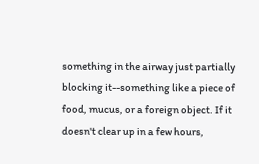something in the airway just partially blocking it--something like a piece of food, mucus, or a foreign object. If it doesn't clear up in a few hours,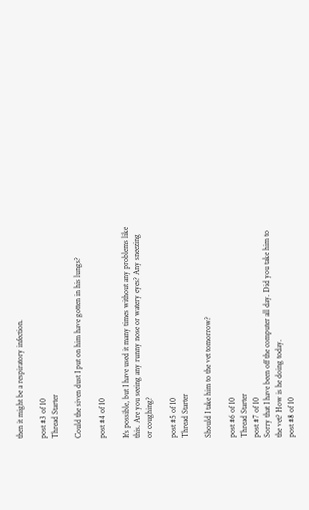then it might be a respiratory infection.

post #3 of 10
Thread Starter

Could the siven dust I put on him have gotten in his lungs?

post #4 of 10

It's possible, but I have used it many times without any problems like this. Are you seeing any runny nose or watery eyes? Any sneezing or coughing?

post #5 of 10
Thread Starter

Should I take him to the vet tomorrow?

post #6 of 10
Thread Starter
post #7 of 10
Sorry that I have been off the computer all day. Did you take him to the vet? How is he doing today.
post #8 of 10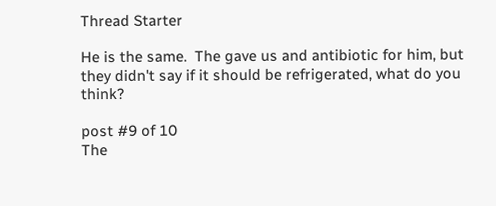Thread Starter

He is the same.  The gave us and antibiotic for him, but they didn't say if it should be refrigerated, what do you think?

post #9 of 10
The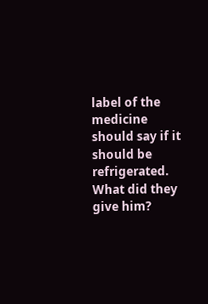label of the medicine should say if it should be refrigerated. What did they give him?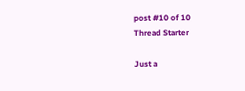post #10 of 10
Thread Starter

Just a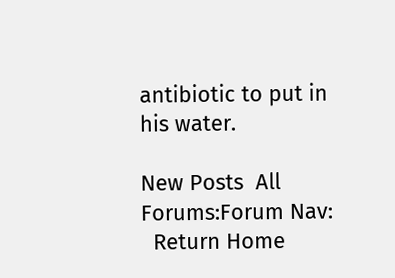antibiotic to put in his water.

New Posts  All Forums:Forum Nav:
  Return Home